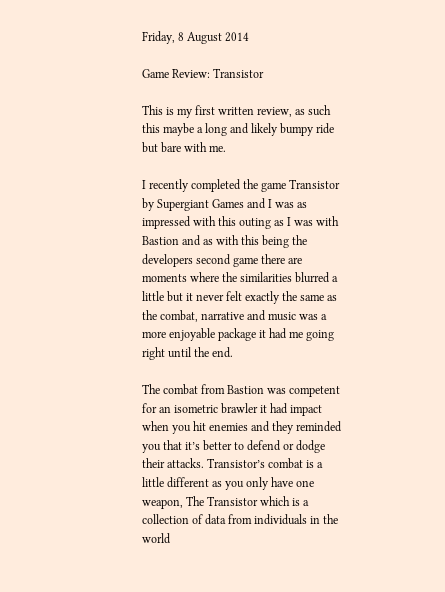Friday, 8 August 2014

Game Review: Transistor

This is my first written review, as such this maybe a long and likely bumpy ride but bare with me.

I recently completed the game Transistor by Supergiant Games and I was as impressed with this outing as I was with Bastion and as with this being the developers second game there are moments where the similarities blurred a little but it never felt exactly the same as the combat, narrative and music was a more enjoyable package it had me going right until the end.

The combat from Bastion was competent for an isometric brawler it had impact when you hit enemies and they reminded you that it’s better to defend or dodge their attacks. Transistor’s combat is a little different as you only have one weapon, The Transistor which is a collection of data from individuals in the world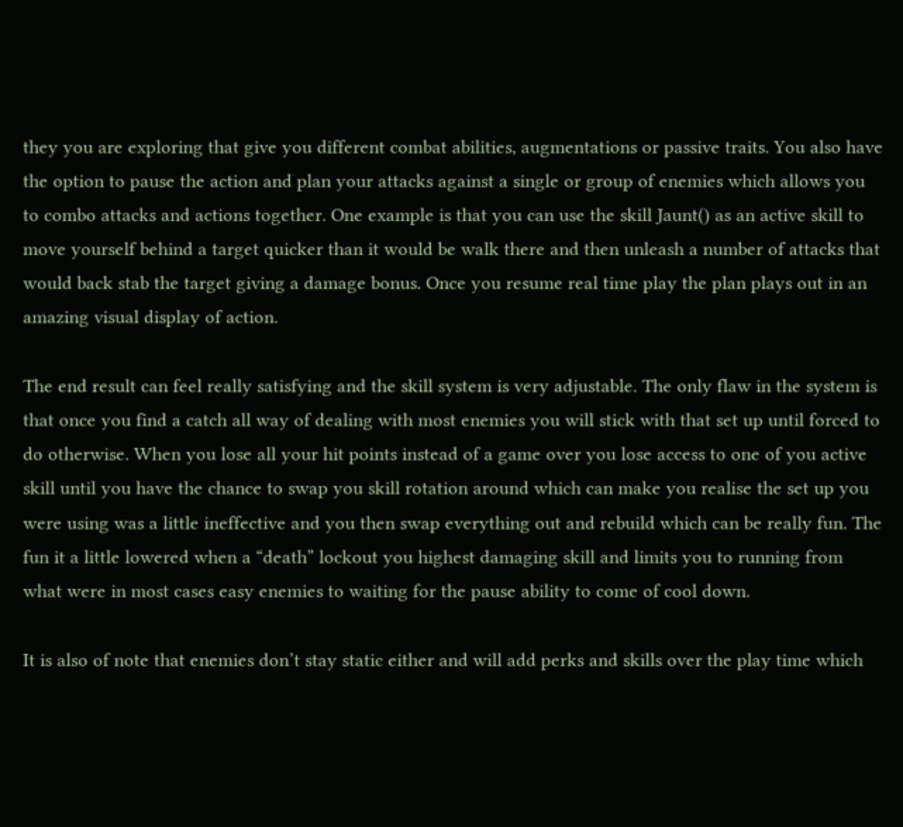they you are exploring that give you different combat abilities, augmentations or passive traits. You also have the option to pause the action and plan your attacks against a single or group of enemies which allows you to combo attacks and actions together. One example is that you can use the skill Jaunt() as an active skill to move yourself behind a target quicker than it would be walk there and then unleash a number of attacks that would back stab the target giving a damage bonus. Once you resume real time play the plan plays out in an amazing visual display of action.

The end result can feel really satisfying and the skill system is very adjustable. The only flaw in the system is that once you find a catch all way of dealing with most enemies you will stick with that set up until forced to do otherwise. When you lose all your hit points instead of a game over you lose access to one of you active skill until you have the chance to swap you skill rotation around which can make you realise the set up you were using was a little ineffective and you then swap everything out and rebuild which can be really fun. The fun it a little lowered when a “death” lockout you highest damaging skill and limits you to running from what were in most cases easy enemies to waiting for the pause ability to come of cool down.

It is also of note that enemies don’t stay static either and will add perks and skills over the play time which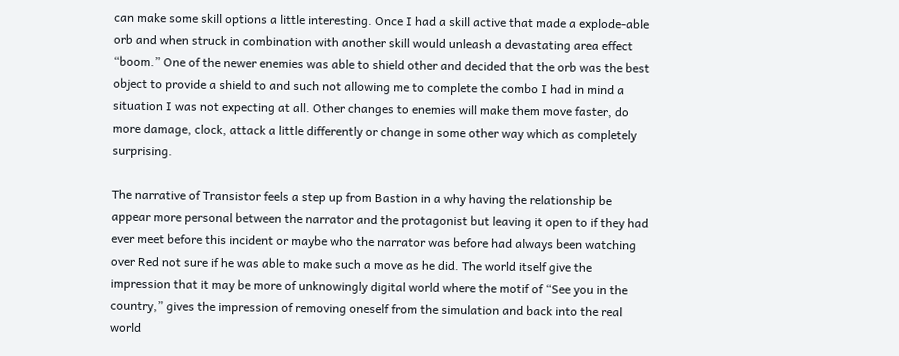can make some skill options a little interesting. Once I had a skill active that made a explode-able orb and when struck in combination with another skill would unleash a devastating area effect “boom.” One of the newer enemies was able to shield other and decided that the orb was the best object to provide a shield to and such not allowing me to complete the combo I had in mind a situation I was not expecting at all. Other changes to enemies will make them move faster, do more damage, clock, attack a little differently or change in some other way which as completely surprising.

The narrative of Transistor feels a step up from Bastion in a why having the relationship be appear more personal between the narrator and the protagonist but leaving it open to if they had ever meet before this incident or maybe who the narrator was before had always been watching over Red not sure if he was able to make such a move as he did. The world itself give the impression that it may be more of unknowingly digital world where the motif of “See you in the country,” gives the impression of removing oneself from the simulation and back into the real world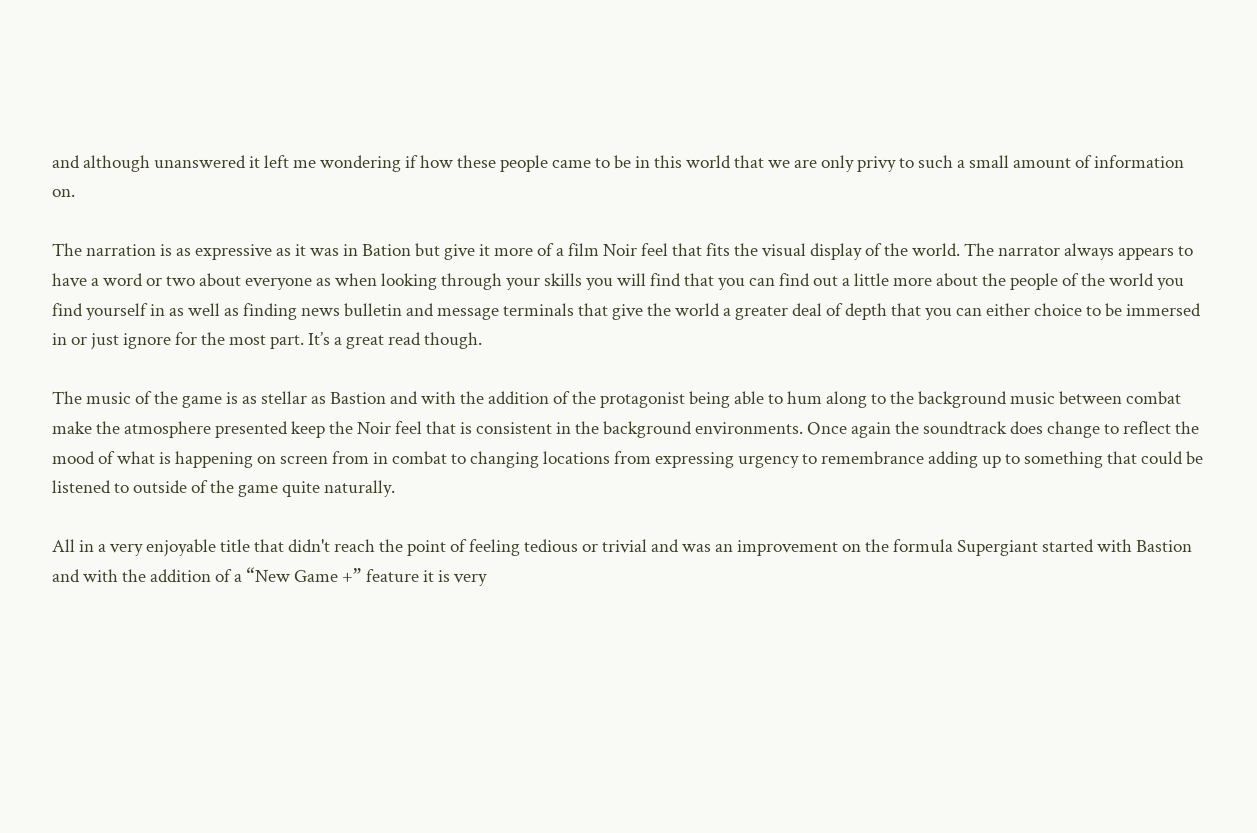and although unanswered it left me wondering if how these people came to be in this world that we are only privy to such a small amount of information on.

The narration is as expressive as it was in Bation but give it more of a film Noir feel that fits the visual display of the world. The narrator always appears to have a word or two about everyone as when looking through your skills you will find that you can find out a little more about the people of the world you find yourself in as well as finding news bulletin and message terminals that give the world a greater deal of depth that you can either choice to be immersed in or just ignore for the most part. It’s a great read though.

The music of the game is as stellar as Bastion and with the addition of the protagonist being able to hum along to the background music between combat make the atmosphere presented keep the Noir feel that is consistent in the background environments. Once again the soundtrack does change to reflect the mood of what is happening on screen from in combat to changing locations from expressing urgency to remembrance adding up to something that could be listened to outside of the game quite naturally.

All in a very enjoyable title that didn't reach the point of feeling tedious or trivial and was an improvement on the formula Supergiant started with Bastion and with the addition of a “New Game +” feature it is very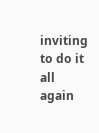inviting to do it all again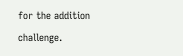for the addition challenge.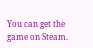You can get the game on Steam.